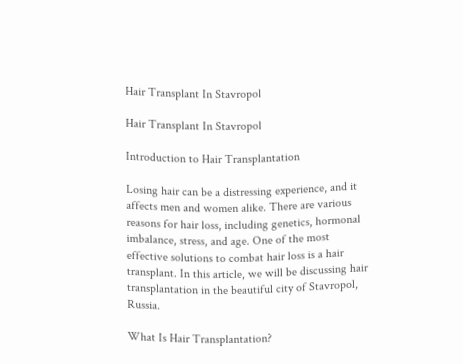Hair Transplant In Stavropol

Hair Transplant In Stavropol

Introduction to Hair Transplantation

Losing hair can be a distressing experience, and it affects men and women alike. There are various reasons for hair loss, including genetics, hormonal imbalance, stress, and age. One of the most effective solutions to combat hair loss is a hair transplant. In this article, we will be discussing hair transplantation in the beautiful city of Stavropol, Russia.

What Is Hair Transplantation?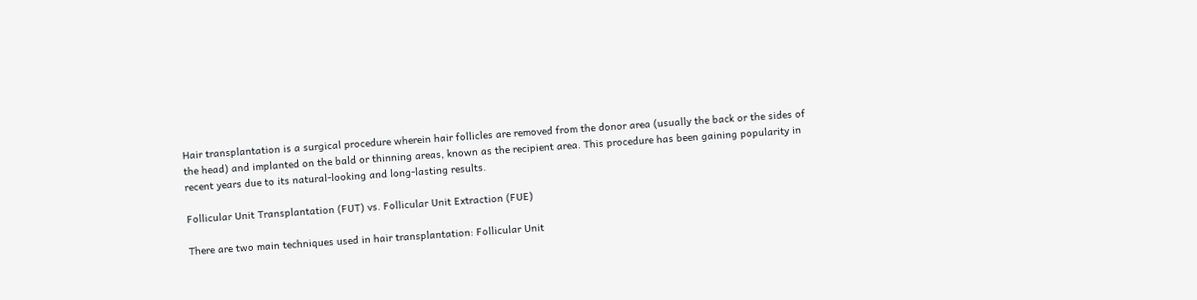Hair transplantation is a surgical procedure wherein hair follicles are removed from the donor area (usually the back or the sides of the head) and implanted on the bald or thinning areas, known as the recipient area. This procedure has been gaining popularity in recent years due to its natural-looking and long-lasting results.

Follicular Unit Transplantation (FUT) vs. Follicular Unit Extraction (FUE)

There are two main techniques used in hair transplantation: Follicular Unit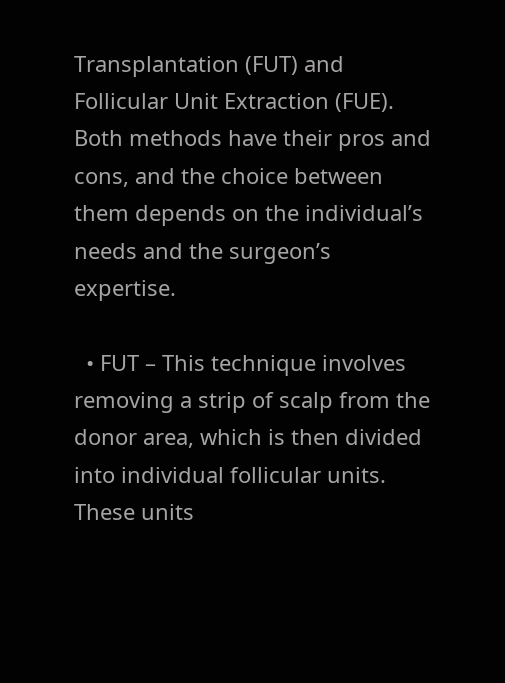Transplantation (FUT) and Follicular Unit Extraction (FUE). Both methods have their pros and cons, and the choice between them depends on the individual’s needs and the surgeon’s expertise.

  • FUT – This technique involves removing a strip of scalp from the donor area, which is then divided into individual follicular units. These units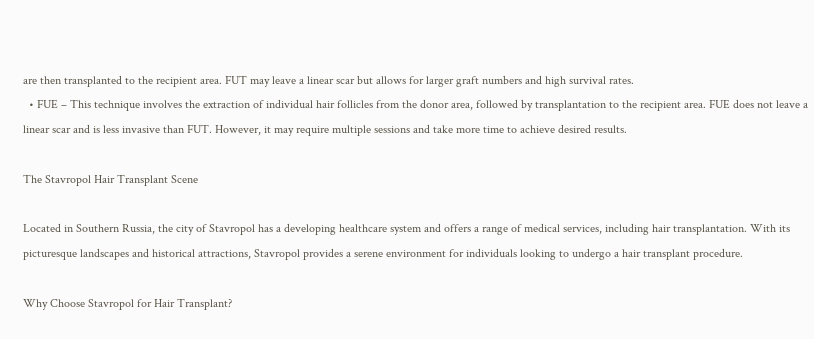are then transplanted to the recipient area. FUT may leave a linear scar but allows for larger graft numbers and high survival rates.
  • FUE – This technique involves the extraction of individual hair follicles from the donor area, followed by transplantation to the recipient area. FUE does not leave a linear scar and is less invasive than FUT. However, it may require multiple sessions and take more time to achieve desired results.

The Stavropol Hair Transplant Scene

Located in Southern Russia, the city of Stavropol has a developing healthcare system and offers a range of medical services, including hair transplantation. With its picturesque landscapes and historical attractions, Stavropol provides a serene environment for individuals looking to undergo a hair transplant procedure.

Why Choose Stavropol for Hair Transplant?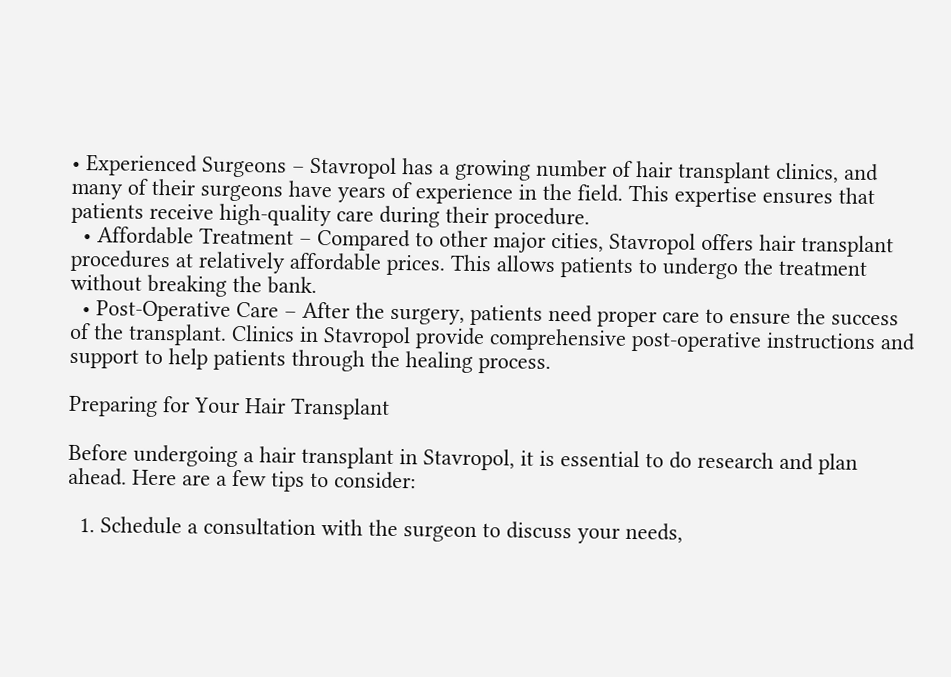• Experienced Surgeons – Stavropol has a growing number of hair transplant clinics, and many of their surgeons have years of experience in the field. This expertise ensures that patients receive high-quality care during their procedure.
  • Affordable Treatment – Compared to other major cities, Stavropol offers hair transplant procedures at relatively affordable prices. This allows patients to undergo the treatment without breaking the bank.
  • Post-Operative Care – After the surgery, patients need proper care to ensure the success of the transplant. Clinics in Stavropol provide comprehensive post-operative instructions and support to help patients through the healing process.

Preparing for Your Hair Transplant

Before undergoing a hair transplant in Stavropol, it is essential to do research and plan ahead. Here are a few tips to consider:

  1. Schedule a consultation with the surgeon to discuss your needs,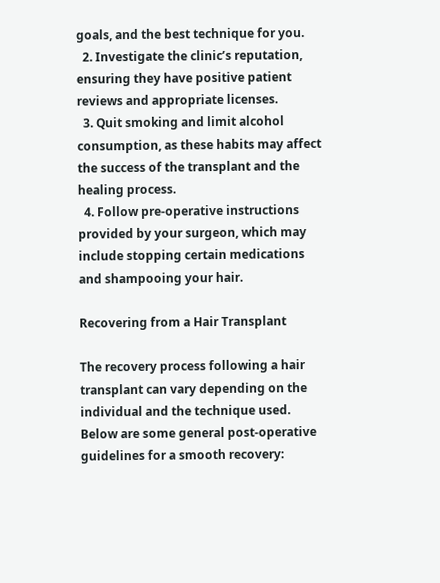goals, and the best technique for you.
  2. Investigate the clinic’s reputation, ensuring they have positive patient reviews and appropriate licenses.
  3. Quit smoking and limit alcohol consumption, as these habits may affect the success of the transplant and the healing process.
  4. Follow pre-operative instructions provided by your surgeon, which may include stopping certain medications and shampooing your hair.

Recovering from a Hair Transplant

The recovery process following a hair transplant can vary depending on the individual and the technique used. Below are some general post-operative guidelines for a smooth recovery: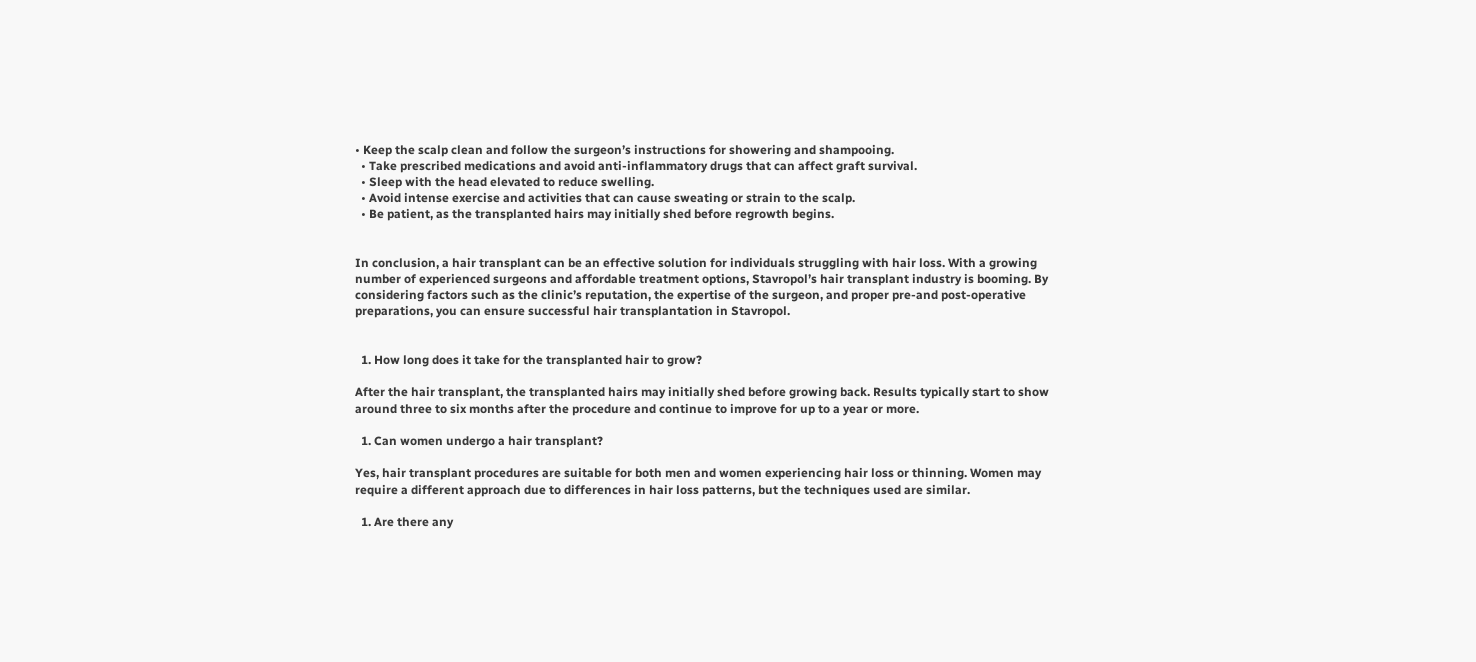• Keep the scalp clean and follow the surgeon’s instructions for showering and shampooing.
  • Take prescribed medications and avoid anti-inflammatory drugs that can affect graft survival.
  • Sleep with the head elevated to reduce swelling.
  • Avoid intense exercise and activities that can cause sweating or strain to the scalp.
  • Be patient, as the transplanted hairs may initially shed before regrowth begins.


In conclusion, a hair transplant can be an effective solution for individuals struggling with hair loss. With a growing number of experienced surgeons and affordable treatment options, Stavropol’s hair transplant industry is booming. By considering factors such as the clinic’s reputation, the expertise of the surgeon, and proper pre-and post-operative preparations, you can ensure successful hair transplantation in Stavropol.


  1. How long does it take for the transplanted hair to grow?

After the hair transplant, the transplanted hairs may initially shed before growing back. Results typically start to show around three to six months after the procedure and continue to improve for up to a year or more.

  1. Can women undergo a hair transplant?

Yes, hair transplant procedures are suitable for both men and women experiencing hair loss or thinning. Women may require a different approach due to differences in hair loss patterns, but the techniques used are similar.

  1. Are there any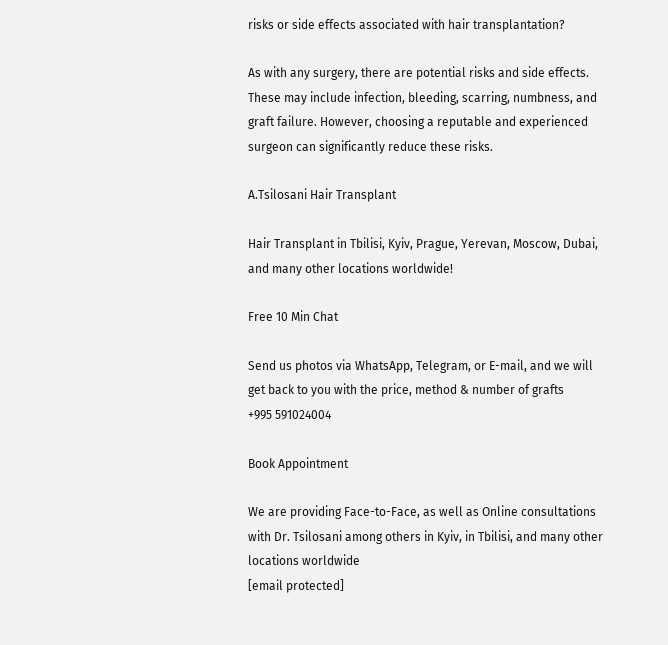risks or side effects associated with hair transplantation?

As with any surgery, there are potential risks and side effects. These may include infection, bleeding, scarring, numbness, and graft failure. However, choosing a reputable and experienced surgeon can significantly reduce these risks.

A.Tsilosani Hair Transplant

Hair Transplant in Tbilisi, Kyiv, Prague, Yerevan, Moscow, Dubai, and many other locations worldwide!

Free 10 Min Chat

Send us photos via WhatsApp, Telegram, or E-mail, and we will get back to you with the price, method & number of grafts
+995 591024004

Book Appointment

We are providing Face-to-Face, as well as Online consultations with Dr. Tsilosani among others in Kyiv, in Tbilisi, and many other locations worldwide
[email protected]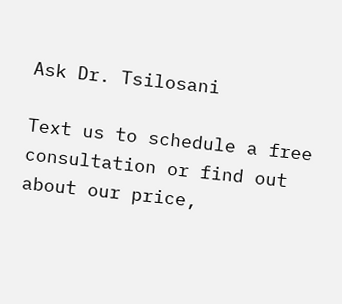Ask Dr. Tsilosani

Text us to schedule a free consultation or find out about our price,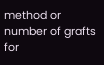method or number of grafts for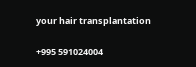your hair transplantation

+995 591024004